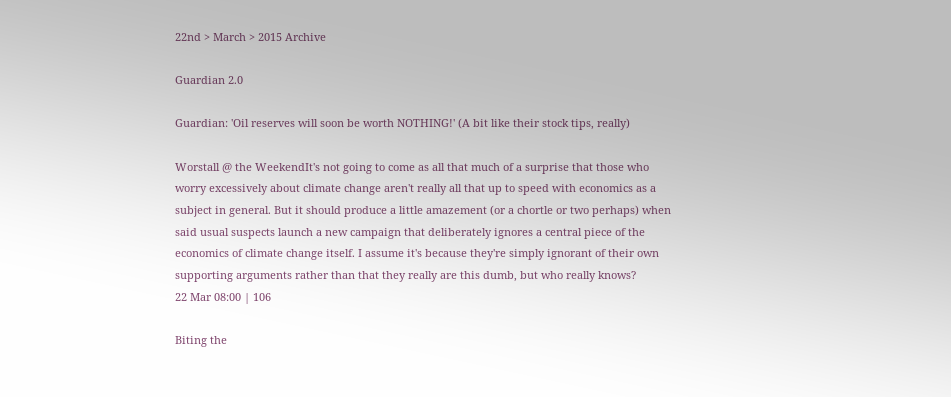22nd > March > 2015 Archive

Guardian 2.0

Guardian: 'Oil reserves will soon be worth NOTHING!' (A bit like their stock tips, really)

Worstall @ the WeekendIt's not going to come as all that much of a surprise that those who worry excessively about climate change aren't really all that up to speed with economics as a subject in general. But it should produce a little amazement (or a chortle or two perhaps) when said usual suspects launch a new campaign that deliberately ignores a central piece of the economics of climate change itself. I assume it's because they're simply ignorant of their own supporting arguments rather than that they really are this dumb, but who really knows?
22 Mar 08:00 | 106

Biting the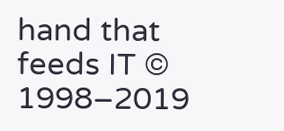hand that feeds IT © 1998–2019